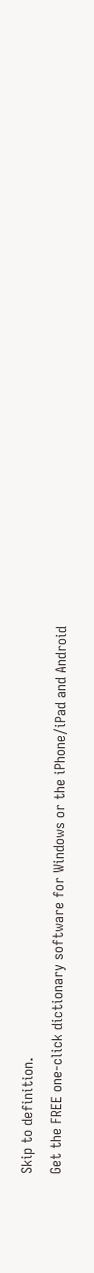Skip to definition.
Get the FREE one-click dictionary software for Windows or the iPhone/iPad and Android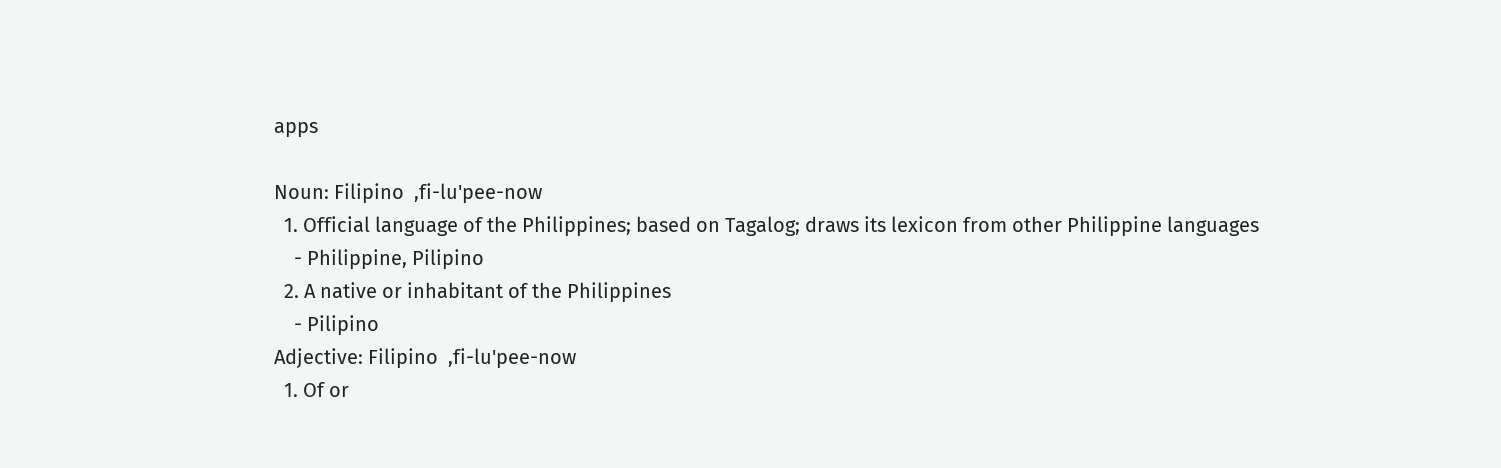apps

Noun: Filipino  ,fi-lu'pee-now
  1. Official language of the Philippines; based on Tagalog; draws its lexicon from other Philippine languages
    - Philippine, Pilipino
  2. A native or inhabitant of the Philippines
    - Pilipino
Adjective: Filipino  ,fi-lu'pee-now
  1. Of or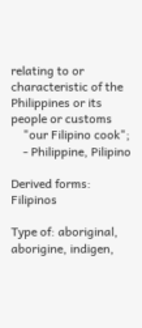relating to or characteristic of the Philippines or its people or customs
    "our Filipino cook";
    - Philippine, Pilipino

Derived forms: Filipinos

Type of: aboriginal, aborigine, indigen,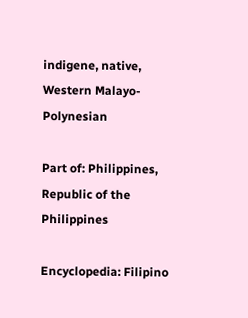indigene, native, Western Malayo-Polynesian

Part of: Philippines, Republic of the Philippines

Encyclopedia: Filipino